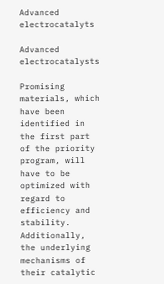Advanced electrocatalyts

Advanced electrocatalysts

Promising materials, which have been identified in the first part of the priority program, will have to be optimized with regard to efficiency and stability. Additionally, the underlying mechanisms of their catalytic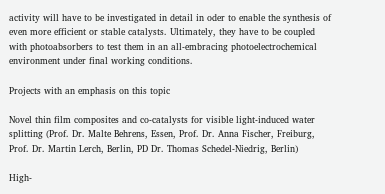activity will have to be investigated in detail in oder to enable the synthesis of even more efficient or stable catalysts. Ultimately, they have to be coupled with photoabsorbers to test them in an all-embracing photoelectrochemical environment under final working conditions.

Projects with an emphasis on this topic

Novel thin film composites and co-catalysts for visible light-induced water splitting (Prof. Dr. Malte Behrens, Essen, Prof. Dr. Anna Fischer, Freiburg, Prof. Dr. Martin Lerch, Berlin, PD Dr. Thomas Schedel-Niedrig, Berlin)

High-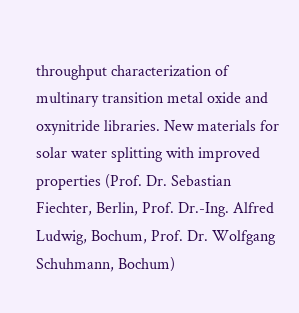throughput characterization of multinary transition metal oxide and oxynitride libraries. New materials for solar water splitting with improved properties (Prof. Dr. Sebastian Fiechter, Berlin, Prof. Dr.-Ing. Alfred Ludwig, Bochum, Prof. Dr. Wolfgang Schuhmann, Bochum)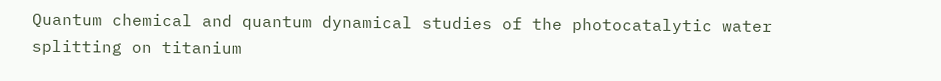Quantum chemical and quantum dynamical studies of the photocatalytic water splitting on titanium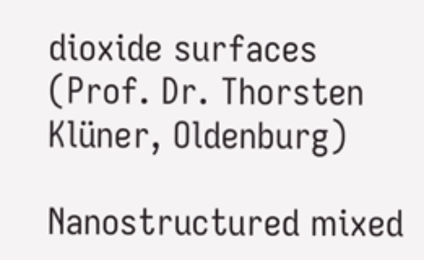dioxide surfaces (Prof. Dr. Thorsten Klüner, Oldenburg)

Nanostructured mixed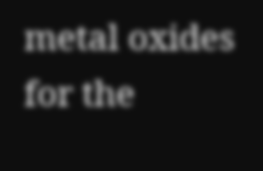metal oxides for the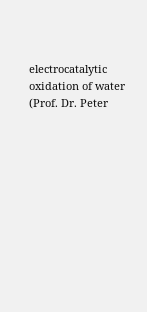electrocatalytic oxidation of water (Prof. Dr. Peter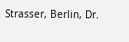Strasser, Berlin, Dr.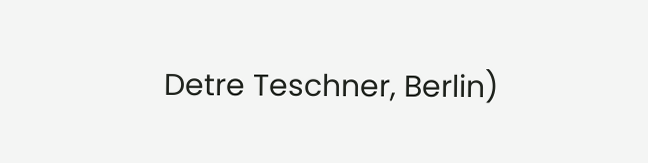Detre Teschner, Berlin)